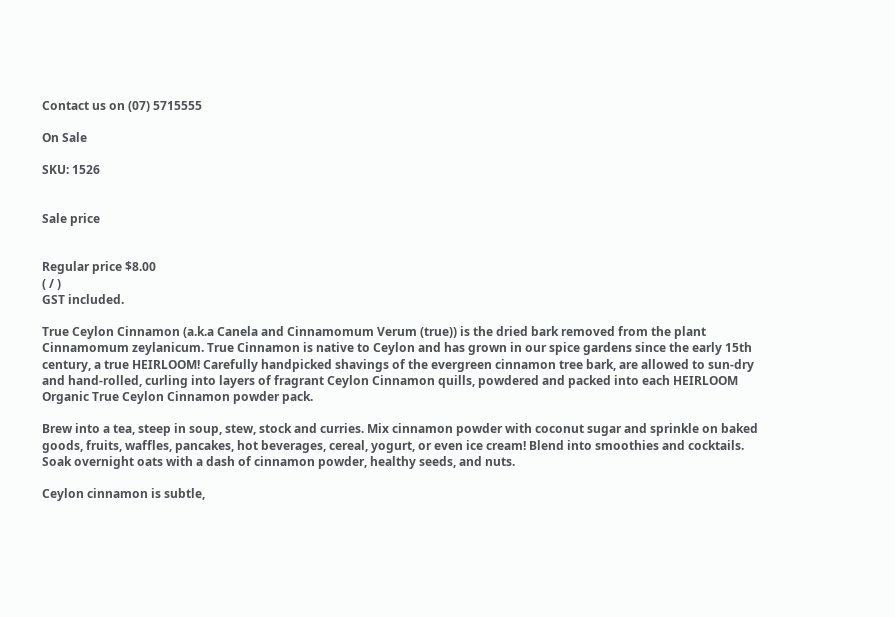Contact us on (07) 5715555

On Sale

SKU: 1526


Sale price


Regular price $8.00
( / )
GST included.

True Ceylon Cinnamon (a.k.a Canela and Cinnamomum Verum (true)) is the dried bark removed from the plant Cinnamomum zeylanicum. True Cinnamon is native to Ceylon and has grown in our spice gardens since the early 15th century, a true HEIRLOOM! Carefully handpicked shavings of the evergreen cinnamon tree bark, are allowed to sun-dry and hand-rolled, curling into layers of fragrant Ceylon Cinnamon quills, powdered and packed into each HEIRLOOM Organic True Ceylon Cinnamon powder pack.

Brew into a tea, steep in soup, stew, stock and curries. Mix cinnamon powder with coconut sugar and sprinkle on baked goods, fruits, waffles, pancakes, hot beverages, cereal, yogurt, or even ice cream! Blend into smoothies and cocktails. Soak overnight oats with a dash of cinnamon powder, healthy seeds, and nuts.

Ceylon cinnamon is subtle,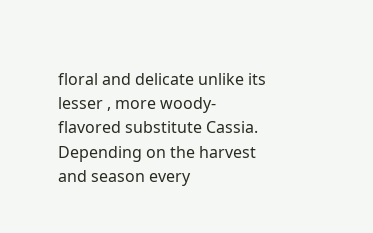floral and delicate unlike its lesser , more woody-flavored substitute Cassia. Depending on the harvest and season every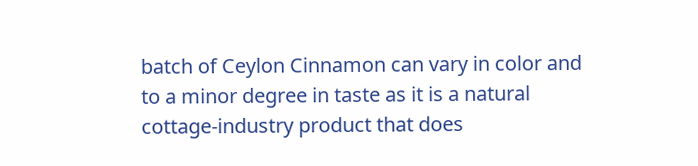batch of Ceylon Cinnamon can vary in color and to a minor degree in taste as it is a natural cottage-industry product that does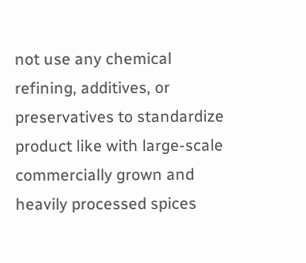not use any chemical refining, additives, or preservatives to standardize product like with large-scale commercially grown and heavily processed spices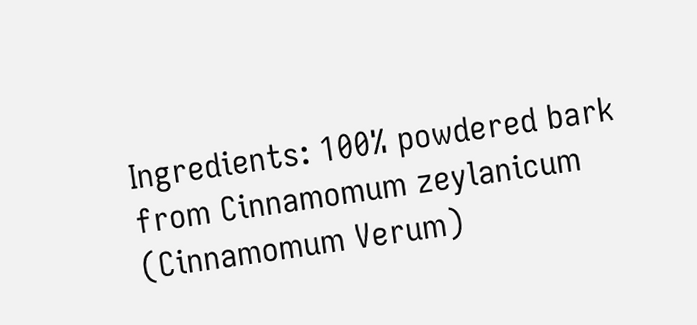Ingredients: 100% powdered bark from Cinnamomum zeylanicum
(Cinnamomum Verum)